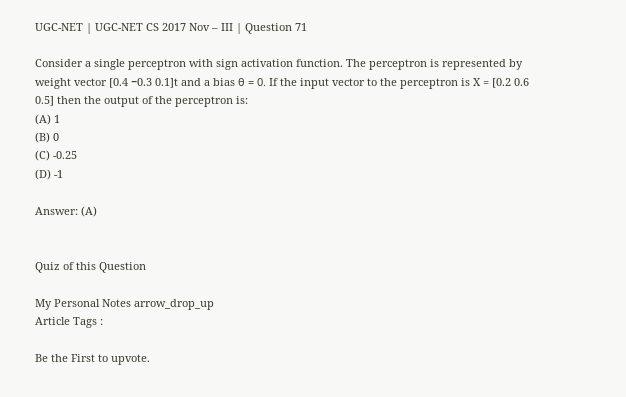UGC-NET | UGC-NET CS 2017 Nov – III | Question 71

Consider a single perceptron with sign activation function. The perceptron is represented by weight vector [0.4 −0.3 0.1]t and a bias θ = 0. If the input vector to the perceptron is X = [0.2 0.6 0.5] then the output of the perceptron is:
(A) 1
(B) 0
(C) -0.25
(D) -1

Answer: (A)


Quiz of this Question

My Personal Notes arrow_drop_up
Article Tags :

Be the First to upvote.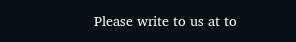Please write to us at to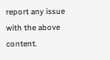report any issue with the above content.